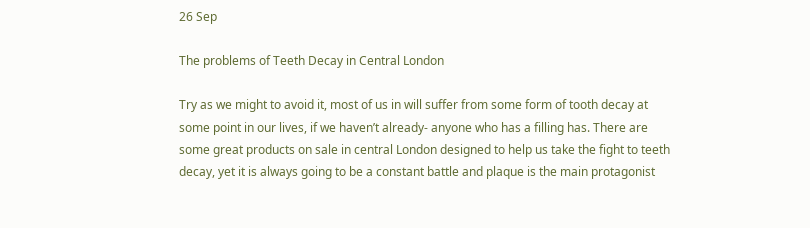26 Sep

The problems of Teeth Decay in Central London

Try as we might to avoid it, most of us in will suffer from some form of tooth decay at some point in our lives, if we haven’t already- anyone who has a filling has. There are some great products on sale in central London designed to help us take the fight to teeth decay, yet it is always going to be a constant battle and plaque is the main protagonist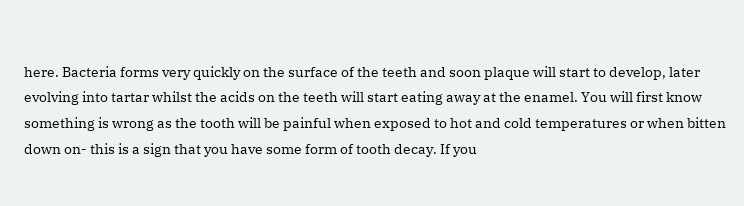here. Bacteria forms very quickly on the surface of the teeth and soon plaque will start to develop, later evolving into tartar whilst the acids on the teeth will start eating away at the enamel. You will first know something is wrong as the tooth will be painful when exposed to hot and cold temperatures or when bitten down on- this is a sign that you have some form of tooth decay. If you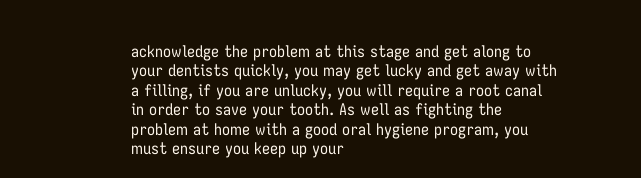acknowledge the problem at this stage and get along to your dentists quickly, you may get lucky and get away with a filling, if you are unlucky, you will require a root canal in order to save your tooth. As well as fighting the problem at home with a good oral hygiene program, you must ensure you keep up your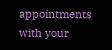appointments with your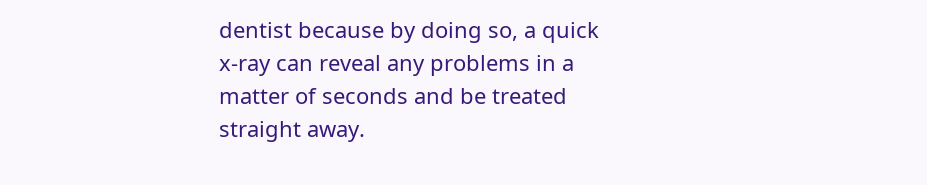dentist because by doing so, a quick x-ray can reveal any problems in a matter of seconds and be treated straight away.